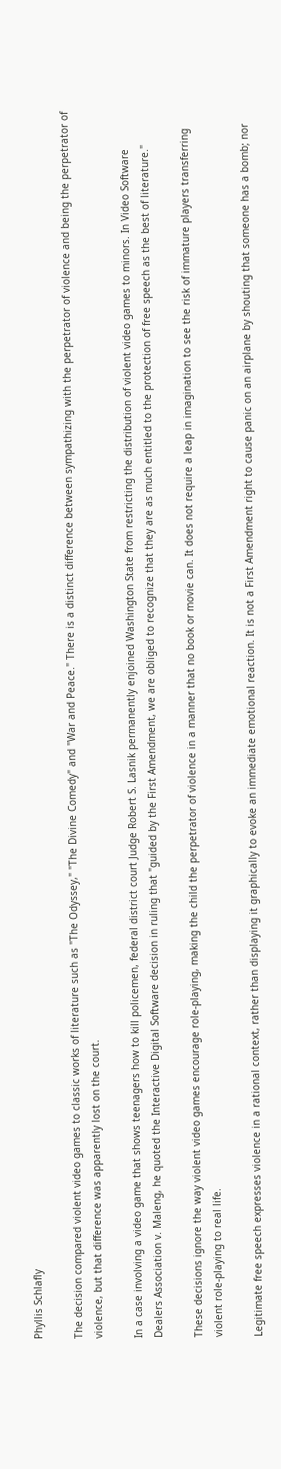Phyllis Schlafly

The decision compared violent video games to classic works of literature such as "The Odyssey," "The Divine Comedy" and "War and Peace." There is a distinct difference between sympathizing with the perpetrator of violence and being the perpetrator of violence, but that difference was apparently lost on the court.

In a case involving a video game that shows teenagers how to kill policemen, federal district court Judge Robert S. Lasnik permanently enjoined Washington State from restricting the distribution of violent video games to minors. In Video Software Dealers Association v. Maleng, he quoted the Interactive Digital Software decision in ruling that "guided by the First Amendment, we are obliged to recognize that they are as much entitled to the protection of free speech as the best of literature."

These decisions ignore the way violent video games encourage role-playing, making the child the perpetrator of violence in a manner that no book or movie can. It does not require a leap in imagination to see the risk of immature players transferring violent role-playing to real life.

Legitimate free speech expresses violence in a rational context, rather than displaying it graphically to evoke an immediate emotional reaction. It is not a First Amendment right to cause panic on an airplane by shouting that someone has a bomb; nor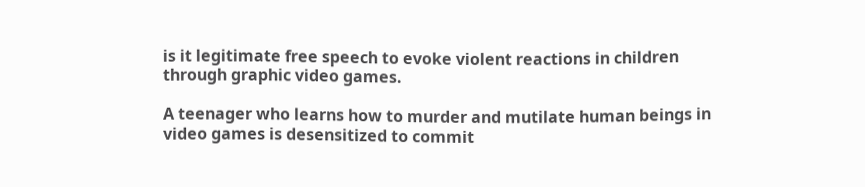is it legitimate free speech to evoke violent reactions in children through graphic video games.

A teenager who learns how to murder and mutilate human beings in video games is desensitized to commit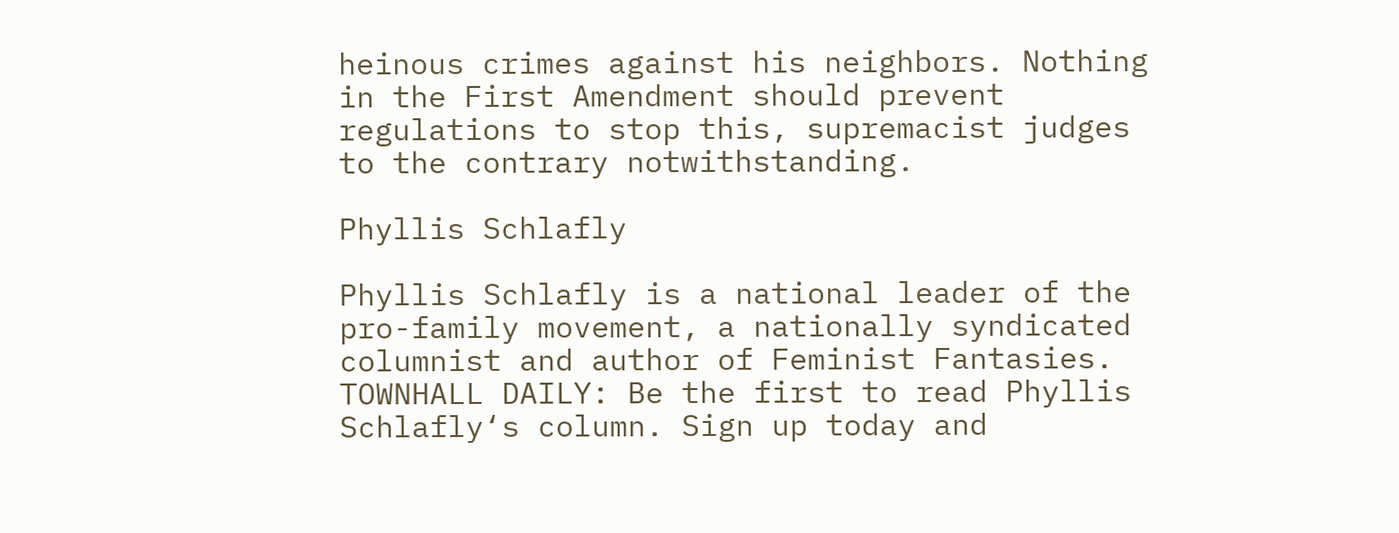heinous crimes against his neighbors. Nothing in the First Amendment should prevent regulations to stop this, supremacist judges to the contrary notwithstanding.

Phyllis Schlafly

Phyllis Schlafly is a national leader of the pro-family movement, a nationally syndicated columnist and author of Feminist Fantasies.
TOWNHALL DAILY: Be the first to read Phyllis Schlafly‘s column. Sign up today and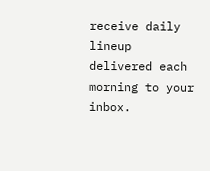receive daily lineup delivered each morning to your inbox.